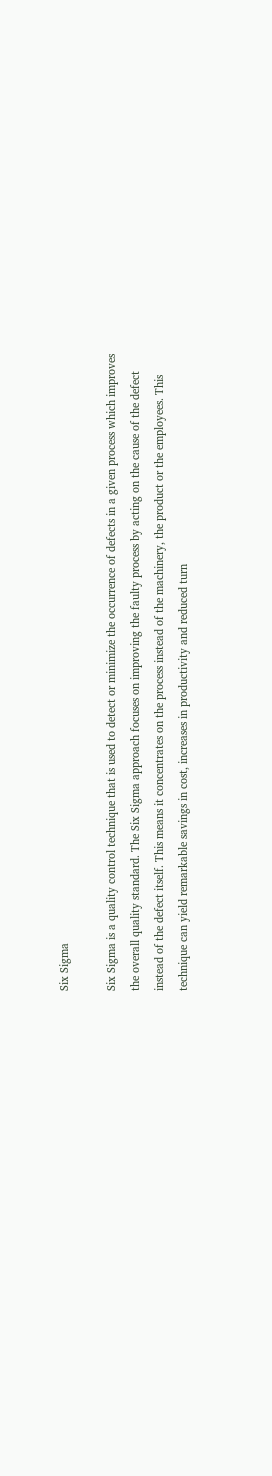Six Sigma

Six Sigma is a quality control technique that is used to detect or minimize the occurrence of defects in a given process which improves the overall quality standard. The Six Sigma approach focuses on improving the faulty process by acting on the cause of the defect instead of the defect itself. This means it concentrates on the process instead of the machinery, the product or the employees. This technique can yield remarkable savings in cost, increases in productivity and reduced turn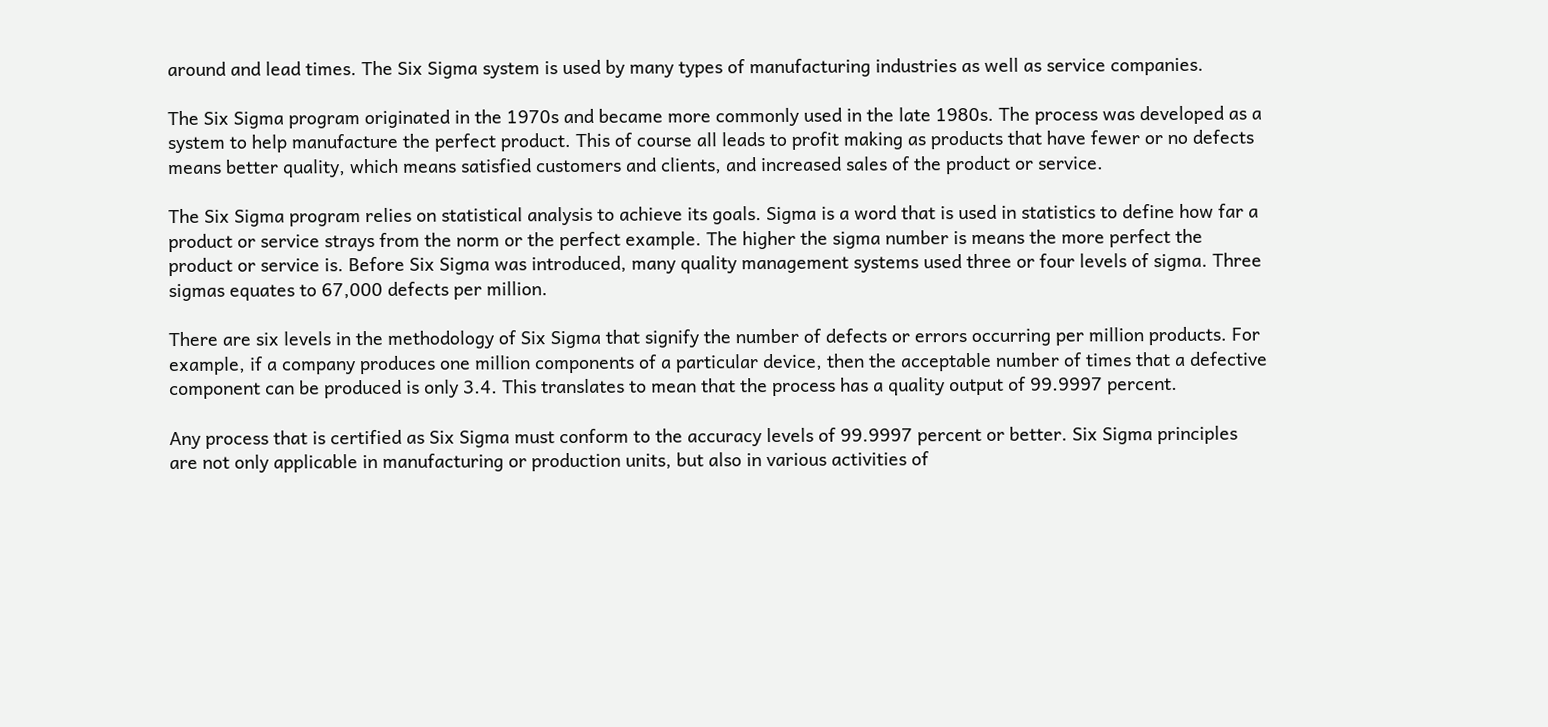around and lead times. The Six Sigma system is used by many types of manufacturing industries as well as service companies.

The Six Sigma program originated in the 1970s and became more commonly used in the late 1980s. The process was developed as a system to help manufacture the perfect product. This of course all leads to profit making as products that have fewer or no defects means better quality, which means satisfied customers and clients, and increased sales of the product or service.

The Six Sigma program relies on statistical analysis to achieve its goals. Sigma is a word that is used in statistics to define how far a product or service strays from the norm or the perfect example. The higher the sigma number is means the more perfect the product or service is. Before Six Sigma was introduced, many quality management systems used three or four levels of sigma. Three sigmas equates to 67,000 defects per million.

There are six levels in the methodology of Six Sigma that signify the number of defects or errors occurring per million products. For example, if a company produces one million components of a particular device, then the acceptable number of times that a defective component can be produced is only 3.4. This translates to mean that the process has a quality output of 99.9997 percent.

Any process that is certified as Six Sigma must conform to the accuracy levels of 99.9997 percent or better. Six Sigma principles are not only applicable in manufacturing or production units, but also in various activities of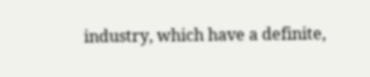industry, which have a definite,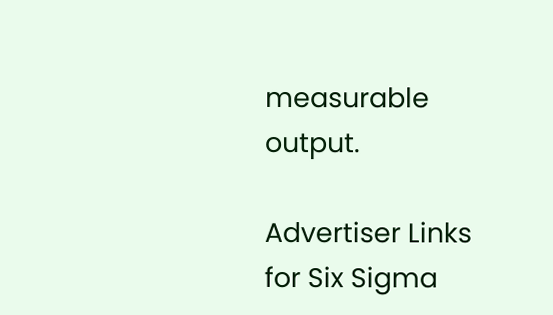measurable output.

Advertiser Links for Six Sigma